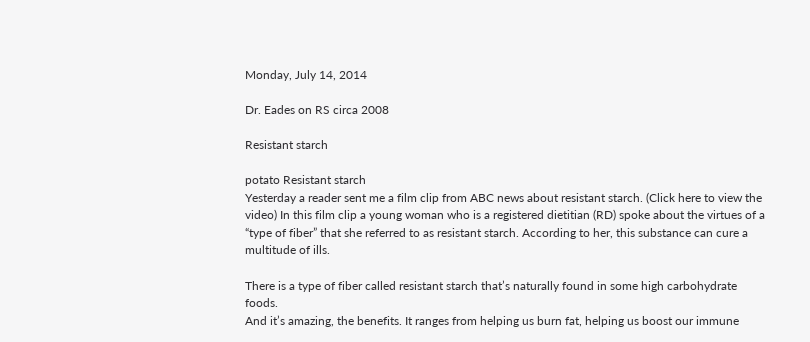Monday, July 14, 2014

Dr. Eades on RS circa 2008

Resistant starch

potato Resistant starch
Yesterday a reader sent me a film clip from ABC news about resistant starch. (Click here to view the video) In this film clip a young woman who is a registered dietitian (RD) spoke about the virtues of a “type of fiber” that she referred to as resistant starch. According to her, this substance can cure a multitude of ills.

There is a type of fiber called resistant starch that’s naturally found in some high carbohydrate foods.
And it’s amazing, the benefits. It ranges from helping us burn fat, helping us boost our immune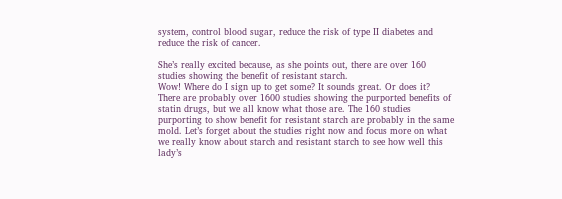system, control blood sugar, reduce the risk of type II diabetes and reduce the risk of cancer.

She’s really excited because, as she points out, there are over 160 studies showing the benefit of resistant starch.
Wow! Where do I sign up to get some? It sounds great. Or does it?
There are probably over 1600 studies showing the purported benefits of statin drugs, but we all know what those are. The 160 studies purporting to show benefit for resistant starch are probably in the same mold. Let’s forget about the studies right now and focus more on what we really know about starch and resistant starch to see how well this lady’s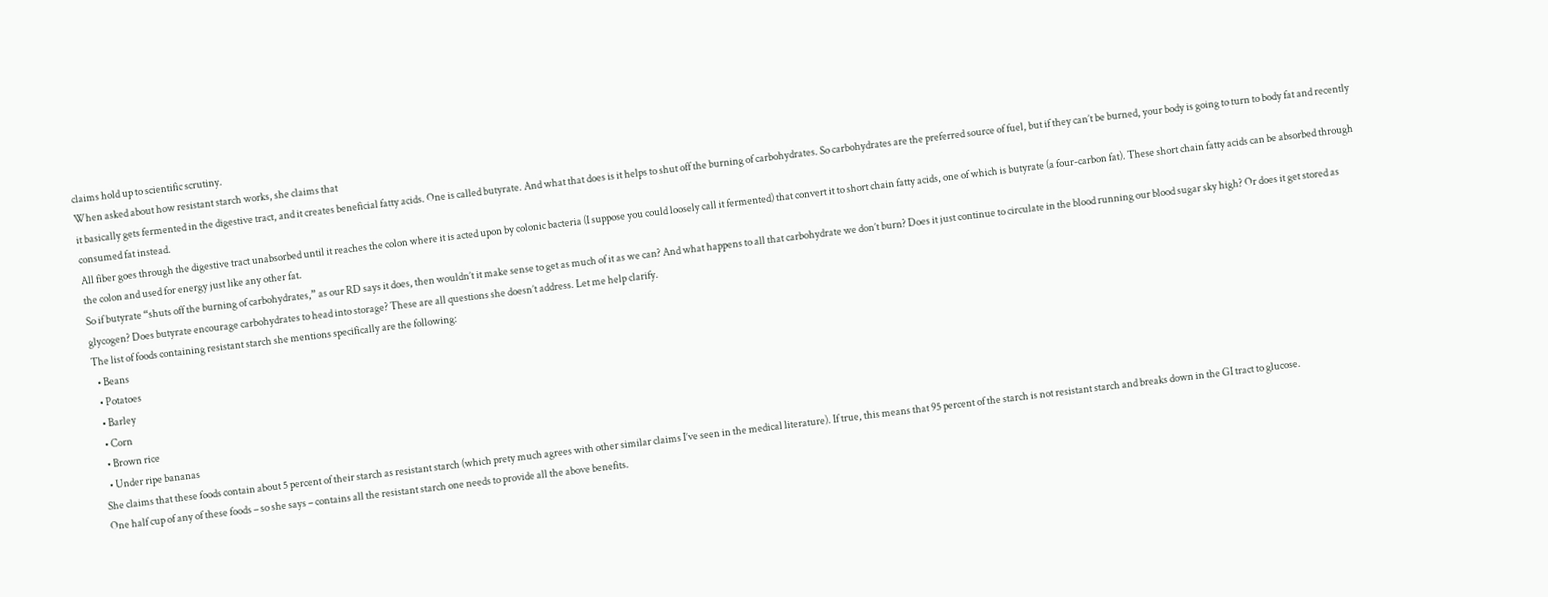claims hold up to scientific scrutiny.
When asked about how resistant starch works, she claims that
it basically gets fermented in the digestive tract, and it creates beneficial fatty acids. One is called butyrate. And what that does is it helps to shut off the burning of carbohydrates. So carbohydrates are the preferred source of fuel, but if they can’t be burned, your body is going to turn to body fat and recently consumed fat instead.
All fiber goes through the digestive tract unabsorbed until it reaches the colon where it is acted upon by colonic bacteria (I suppose you could loosely call it fermented) that convert it to short chain fatty acids, one of which is butyrate (a four-carbon fat). These short chain fatty acids can be absorbed through the colon and used for energy just like any other fat.
So if butyrate “shuts off the burning of carbohydrates,” as our RD says it does, then wouldn’t it make sense to get as much of it as we can? And what happens to all that carbohydrate we don’t burn? Does it just continue to circulate in the blood running our blood sugar sky high? Or does it get stored as glycogen? Does butyrate encourage carbohydrates to head into storage? These are all questions she doesn’t address. Let me help clarify.
The list of foods containing resistant starch she mentions specifically are the following:
  • Beans
  • Potatoes
  • Barley
  • Corn
  • Brown rice
  • Under ripe bananas
She claims that these foods contain about 5 percent of their starch as resistant starch (which prety much agrees with other similar claims I’ve seen in the medical literature). If true, this means that 95 percent of the starch is not resistant starch and breaks down in the GI tract to glucose.
One half cup of any of these foods – so she says – contains all the resistant starch one needs to provide all the above benefits.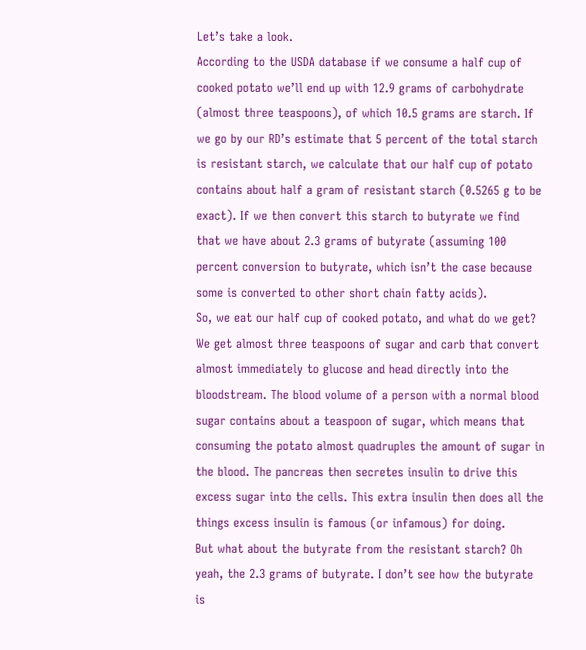Let’s take a look.
According to the USDA database if we consume a half cup of cooked potato we’ll end up with 12.9 grams of carbohydrate (almost three teaspoons), of which 10.5 grams are starch. If we go by our RD’s estimate that 5 percent of the total starch is resistant starch, we calculate that our half cup of potato contains about half a gram of resistant starch (0.5265 g to be exact). If we then convert this starch to butyrate we find that we have about 2.3 grams of butyrate (assuming 100 percent conversion to butyrate, which isn’t the case because some is converted to other short chain fatty acids).
So, we eat our half cup of cooked potato, and what do we get? We get almost three teaspoons of sugar and carb that convert almost immediately to glucose and head directly into the bloodstream. The blood volume of a person with a normal blood sugar contains about a teaspoon of sugar, which means that consuming the potato almost quadruples the amount of sugar in the blood. The pancreas then secretes insulin to drive this excess sugar into the cells. This extra insulin then does all the things excess insulin is famous (or infamous) for doing.
But what about the butyrate from the resistant starch? Oh yeah, the 2.3 grams of butyrate. I don’t see how the butyrate is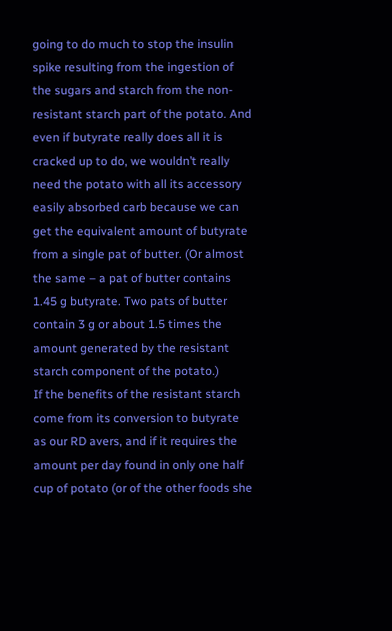going to do much to stop the insulin spike resulting from the ingestion of the sugars and starch from the non-resistant starch part of the potato. And even if butyrate really does all it is cracked up to do, we wouldn’t really need the potato with all its accessory easily absorbed carb because we can get the equivalent amount of butyrate from a single pat of butter. (Or almost the same – a pat of butter contains 1.45 g butyrate. Two pats of butter contain 3 g or about 1.5 times the amount generated by the resistant starch component of the potato.)
If the benefits of the resistant starch come from its conversion to butyrate as our RD avers, and if it requires the amount per day found in only one half cup of potato (or of the other foods she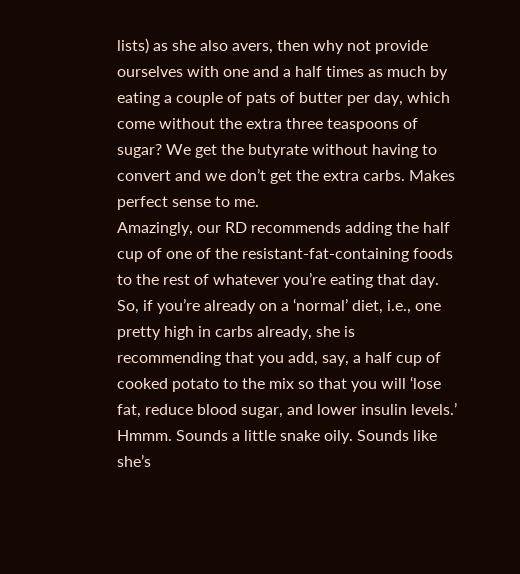lists) as she also avers, then why not provide ourselves with one and a half times as much by eating a couple of pats of butter per day, which come without the extra three teaspoons of sugar? We get the butyrate without having to convert and we don’t get the extra carbs. Makes perfect sense to me.
Amazingly, our RD recommends adding the half cup of one of the resistant-fat-containing foods to the rest of whatever you’re eating that day. So, if you’re already on a ‘normal’ diet, i.e., one pretty high in carbs already, she is recommending that you add, say, a half cup of cooked potato to the mix so that you will ‘lose fat, reduce blood sugar, and lower insulin levels.’ Hmmm. Sounds a little snake oily. Sounds like she’s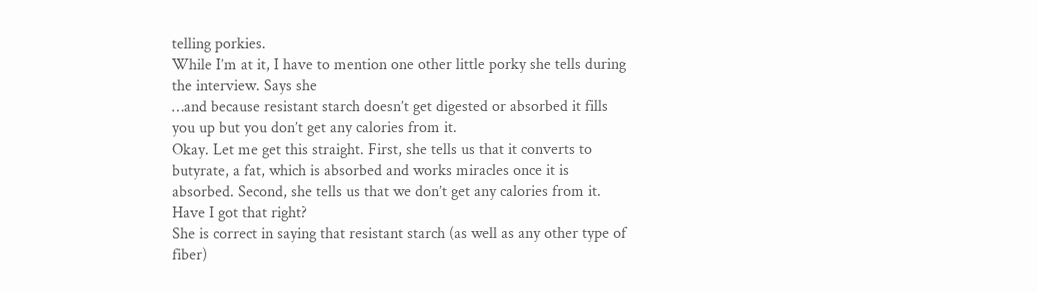telling porkies.
While I’m at it, I have to mention one other little porky she tells during the interview. Says she
…and because resistant starch doesn’t get digested or absorbed it fills you up but you don’t get any calories from it.
Okay. Let me get this straight. First, she tells us that it converts to butyrate, a fat, which is absorbed and works miracles once it is absorbed. Second, she tells us that we don’t get any calories from it. Have I got that right?
She is correct in saying that resistant starch (as well as any other type of fiber)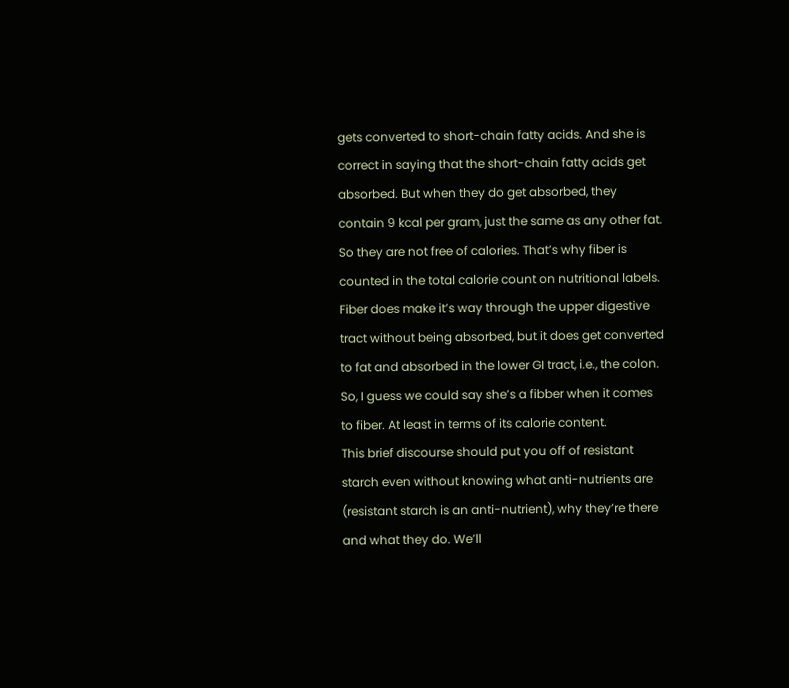gets converted to short-chain fatty acids. And she is correct in saying that the short-chain fatty acids get absorbed. But when they do get absorbed, they contain 9 kcal per gram, just the same as any other fat. So they are not free of calories. That’s why fiber is counted in the total calorie count on nutritional labels. Fiber does make it’s way through the upper digestive tract without being absorbed, but it does get converted to fat and absorbed in the lower GI tract, i.e., the colon. So, I guess we could say she’s a fibber when it comes to fiber. At least in terms of its calorie content.
This brief discourse should put you off of resistant starch even without knowing what anti-nutrients are (resistant starch is an anti-nutrient), why they’re there and what they do. We’ll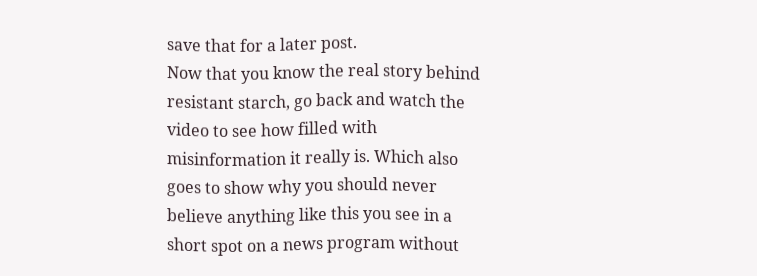save that for a later post.
Now that you know the real story behind resistant starch, go back and watch the video to see how filled with misinformation it really is. Which also goes to show why you should never believe anything like this you see in a short spot on a news program without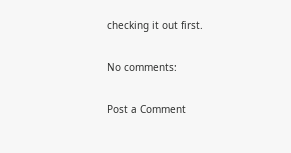checking it out first.

No comments:

Post a Comment